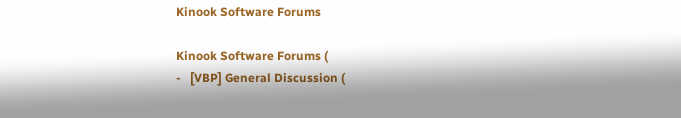Kinook Software Forums

Kinook Software Forums (
-   [VBP] General Discussion (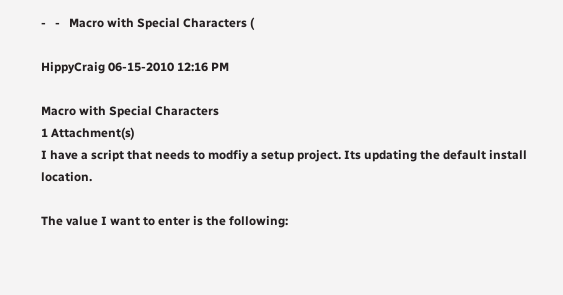-   -   Macro with Special Characters (

HippyCraig 06-15-2010 12:16 PM

Macro with Special Characters
1 Attachment(s)
I have a script that needs to modfiy a setup project. Its updating the default install location.

The value I want to enter is the following: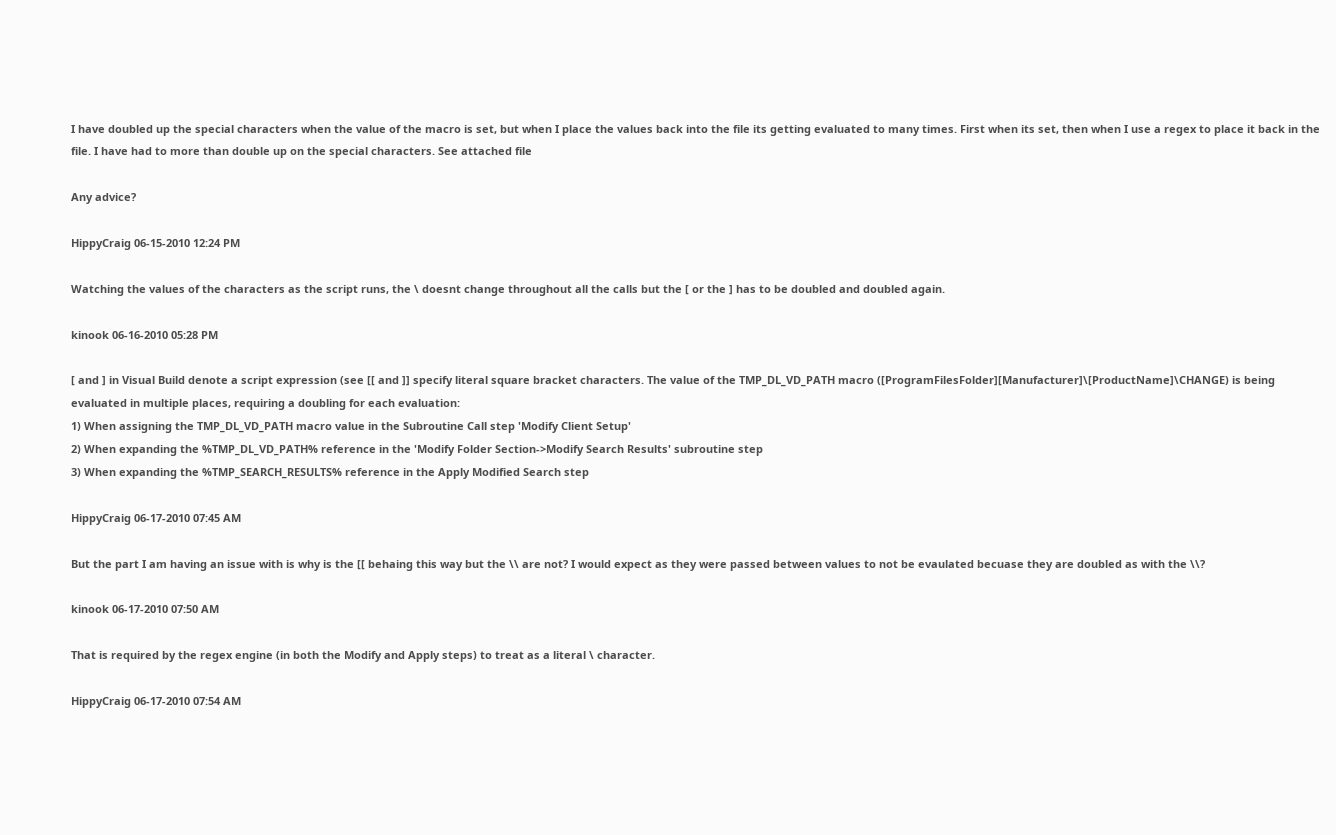I have doubled up the special characters when the value of the macro is set, but when I place the values back into the file its getting evaluated to many times. First when its set, then when I use a regex to place it back in the file. I have had to more than double up on the special characters. See attached file

Any advice?

HippyCraig 06-15-2010 12:24 PM

Watching the values of the characters as the script runs, the \ doesnt change throughout all the calls but the [ or the ] has to be doubled and doubled again.

kinook 06-16-2010 05:28 PM

[ and ] in Visual Build denote a script expression (see [[ and ]] specify literal square bracket characters. The value of the TMP_DL_VD_PATH macro ([ProgramFilesFolder][Manufacturer]\[ProductName]\CHANGE) is being evaluated in multiple places, requiring a doubling for each evaluation:
1) When assigning the TMP_DL_VD_PATH macro value in the Subroutine Call step 'Modify Client Setup'
2) When expanding the %TMP_DL_VD_PATH% reference in the 'Modify Folder Section->Modify Search Results' subroutine step
3) When expanding the %TMP_SEARCH_RESULTS% reference in the Apply Modified Search step

HippyCraig 06-17-2010 07:45 AM

But the part I am having an issue with is why is the [[ behaing this way but the \\ are not? I would expect as they were passed between values to not be evaulated becuase they are doubled as with the \\?

kinook 06-17-2010 07:50 AM

That is required by the regex engine (in both the Modify and Apply steps) to treat as a literal \ character.

HippyCraig 06-17-2010 07:54 AM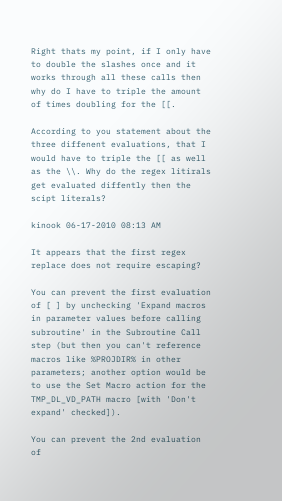Right thats my point, if I only have to double the slashes once and it works through all these calls then why do I have to triple the amount of times doubling for the [[.

According to you statement about the three diffenent evaluations, that I would have to triple the [[ as well as the \\. Why do the regex litirals get evaluated diffently then the scipt literals?

kinook 06-17-2010 08:13 AM

It appears that the first regex replace does not require escaping?

You can prevent the first evaluation of [ ] by unchecking 'Expand macros in parameter values before calling subroutine' in the Subroutine Call step (but then you can't reference macros like %PROJDIR% in other parameters; another option would be to use the Set Macro action for the TMP_DL_VD_PATH macro [with 'Don't expand' checked]).

You can prevent the 2nd evaluation of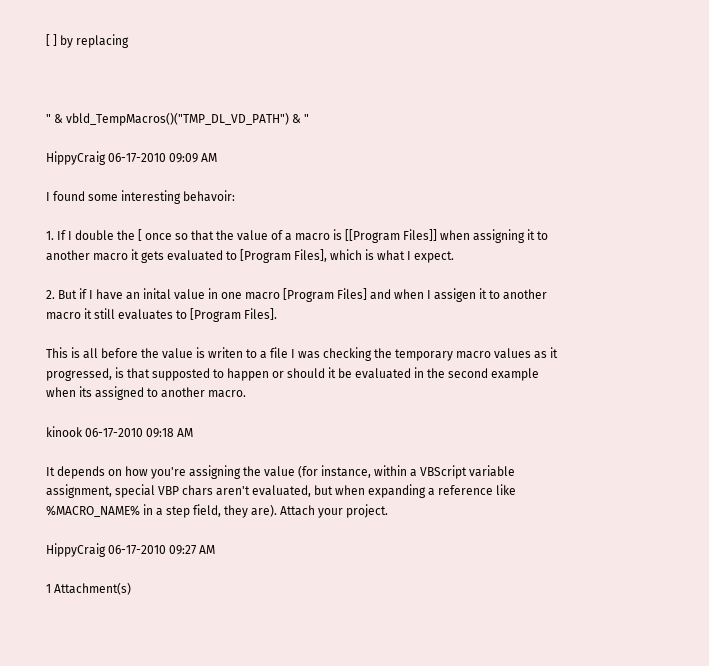[ ] by replacing



" & vbld_TempMacros()("TMP_DL_VD_PATH") & "

HippyCraig 06-17-2010 09:09 AM

I found some interesting behavoir:

1. If I double the [ once so that the value of a macro is [[Program Files]] when assigning it to another macro it gets evaluated to [Program Files], which is what I expect.

2. But if I have an inital value in one macro [Program Files] and when I assigen it to another macro it still evaluates to [Program Files].

This is all before the value is writen to a file I was checking the temporary macro values as it progressed, is that supposted to happen or should it be evaluated in the second example when its assigned to another macro.

kinook 06-17-2010 09:18 AM

It depends on how you're assigning the value (for instance, within a VBScript variable assignment, special VBP chars aren't evaluated, but when expanding a reference like %MACRO_NAME% in a step field, they are). Attach your project.

HippyCraig 06-17-2010 09:27 AM

1 Attachment(s)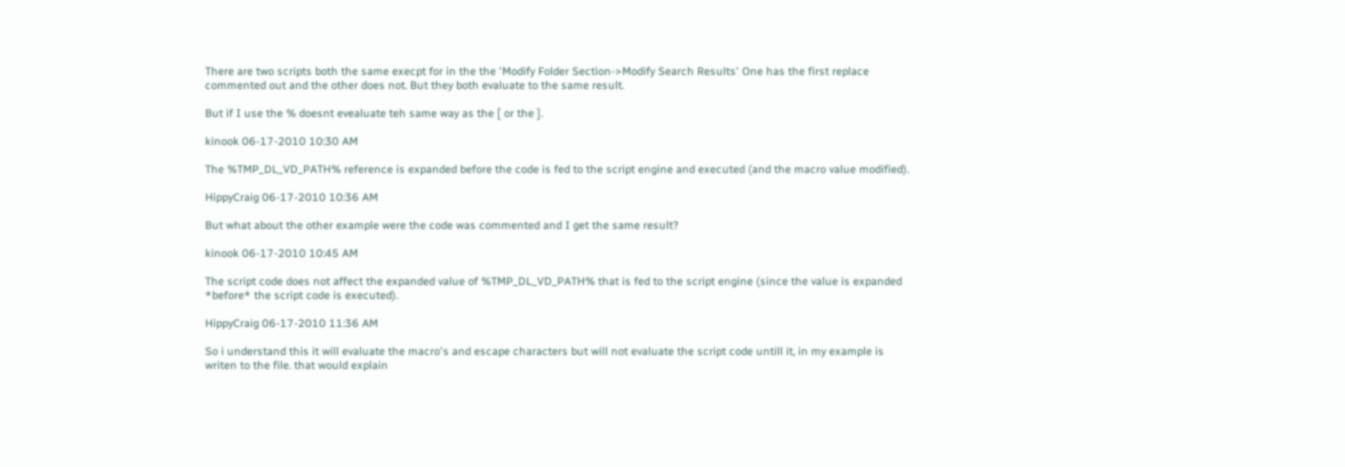There are two scripts both the same execpt for in the the 'Modify Folder Section->Modify Search Results' One has the first replace commented out and the other does not. But they both evaluate to the same result.

But if I use the % doesnt evealuate teh same way as the [ or the ].

kinook 06-17-2010 10:30 AM

The %TMP_DL_VD_PATH% reference is expanded before the code is fed to the script engine and executed (and the macro value modified).

HippyCraig 06-17-2010 10:36 AM

But what about the other example were the code was commented and I get the same result?

kinook 06-17-2010 10:45 AM

The script code does not affect the expanded value of %TMP_DL_VD_PATH% that is fed to the script engine (since the value is expanded *before* the script code is executed).

HippyCraig 06-17-2010 11:36 AM

So i understand this it will evaluate the macro's and escape characters but will not evaluate the script code untill it, in my example is writen to the file. that would explain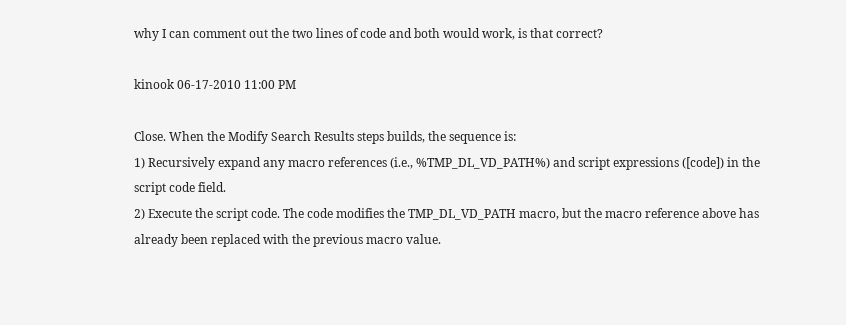why I can comment out the two lines of code and both would work, is that correct?

kinook 06-17-2010 11:00 PM

Close. When the Modify Search Results steps builds, the sequence is:
1) Recursively expand any macro references (i.e., %TMP_DL_VD_PATH%) and script expressions ([code]) in the script code field.
2) Execute the script code. The code modifies the TMP_DL_VD_PATH macro, but the macro reference above has already been replaced with the previous macro value.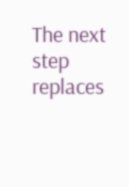The next step replaces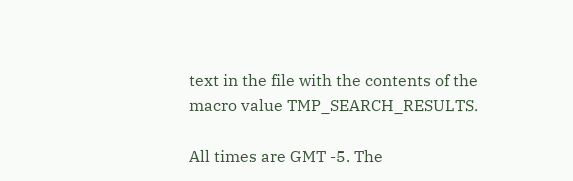text in the file with the contents of the macro value TMP_SEARCH_RESULTS.

All times are GMT -5. The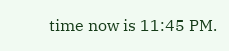time now is 11:45 PM.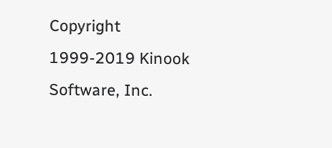Copyright 1999-2019 Kinook Software, Inc.